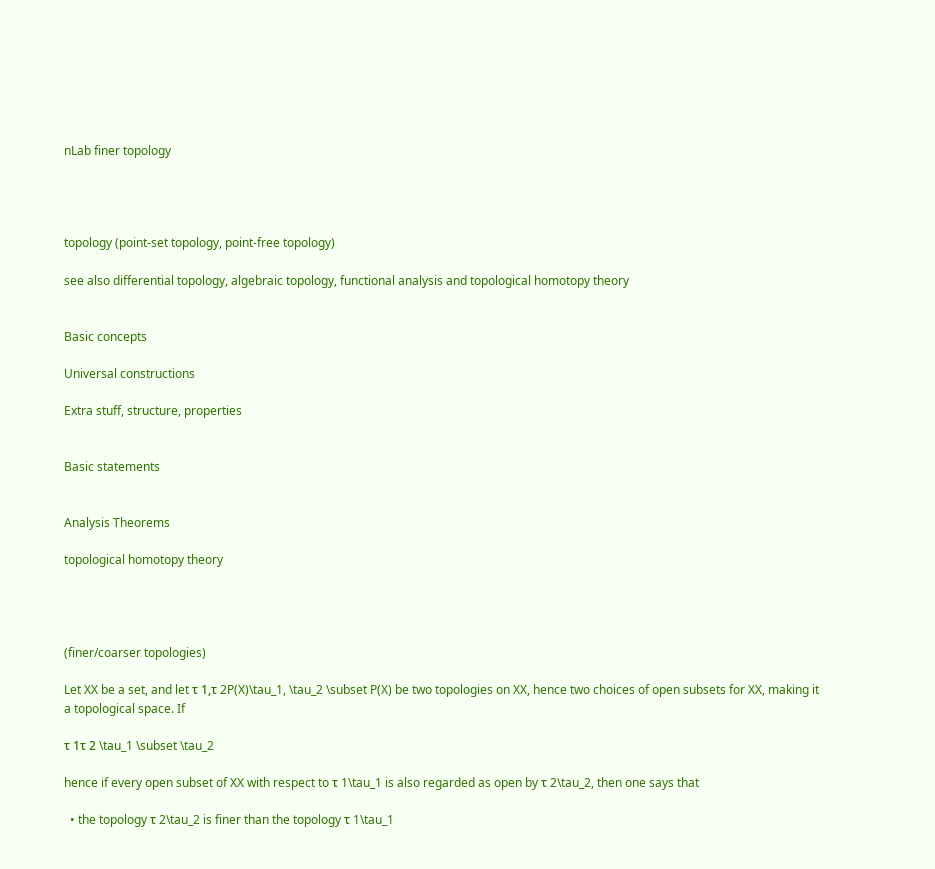nLab finer topology




topology (point-set topology, point-free topology)

see also differential topology, algebraic topology, functional analysis and topological homotopy theory


Basic concepts

Universal constructions

Extra stuff, structure, properties


Basic statements


Analysis Theorems

topological homotopy theory




(finer/coarser topologies)

Let XX be a set, and let τ 1,τ 2P(X)\tau_1, \tau_2 \subset P(X) be two topologies on XX, hence two choices of open subsets for XX, making it a topological space. If

τ 1τ 2 \tau_1 \subset \tau_2

hence if every open subset of XX with respect to τ 1\tau_1 is also regarded as open by τ 2\tau_2, then one says that

  • the topology τ 2\tau_2 is finer than the topology τ 1\tau_1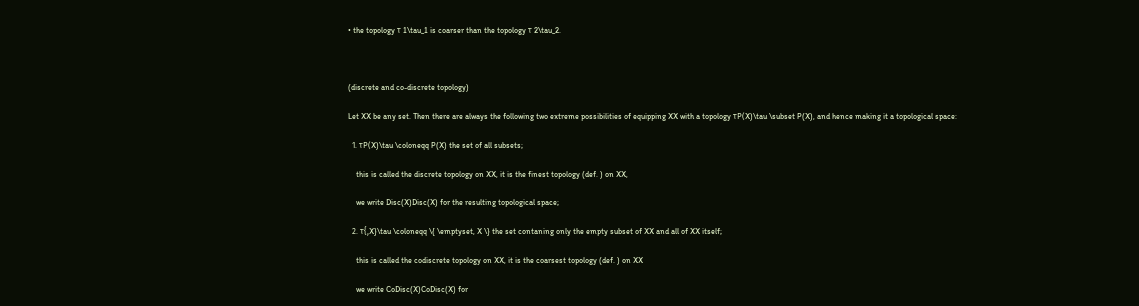• the topology τ 1\tau_1 is coarser than the topology τ 2\tau_2.



(discrete and co-discrete topology)

Let XX be any set. Then there are always the following two extreme possibilities of equipping XX with a topology τP(X)\tau \subset P(X), and hence making it a topological space:

  1. τP(X)\tau \coloneqq P(X) the set of all subsets;

    this is called the discrete topology on XX, it is the finest topology (def. ) on XX,

    we write Disc(X)Disc(X) for the resulting topological space;

  2. τ{,X}\tau \coloneqq \{ \emptyset, X \} the set contaning only the empty subset of XX and all of XX itself;

    this is called the codiscrete topology on XX, it is the coarsest topology (def. ) on XX

    we write CoDisc(X)CoDisc(X) for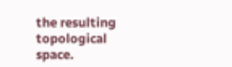the resulting topological space.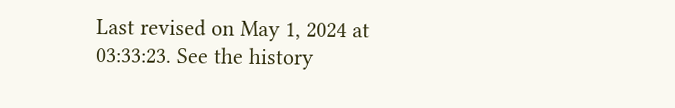Last revised on May 1, 2024 at 03:33:23. See the history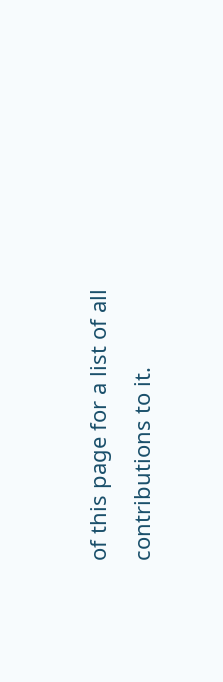of this page for a list of all contributions to it.